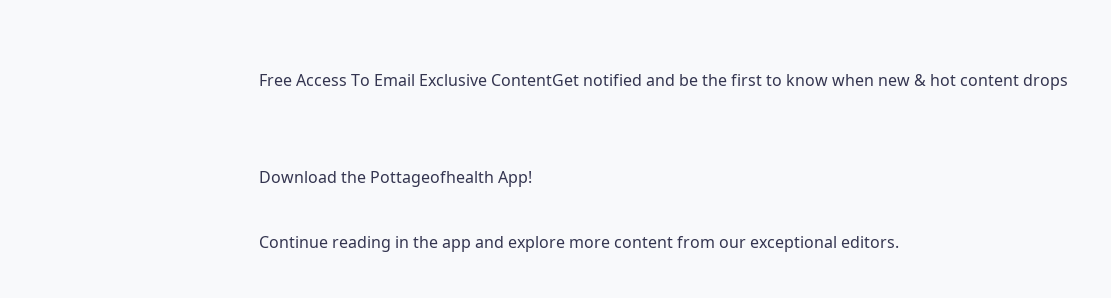Free Access To Email Exclusive ContentGet notified and be the first to know when new & hot content drops


Download the Pottageofhealth App!

Continue reading in the app and explore more content from our exceptional editors.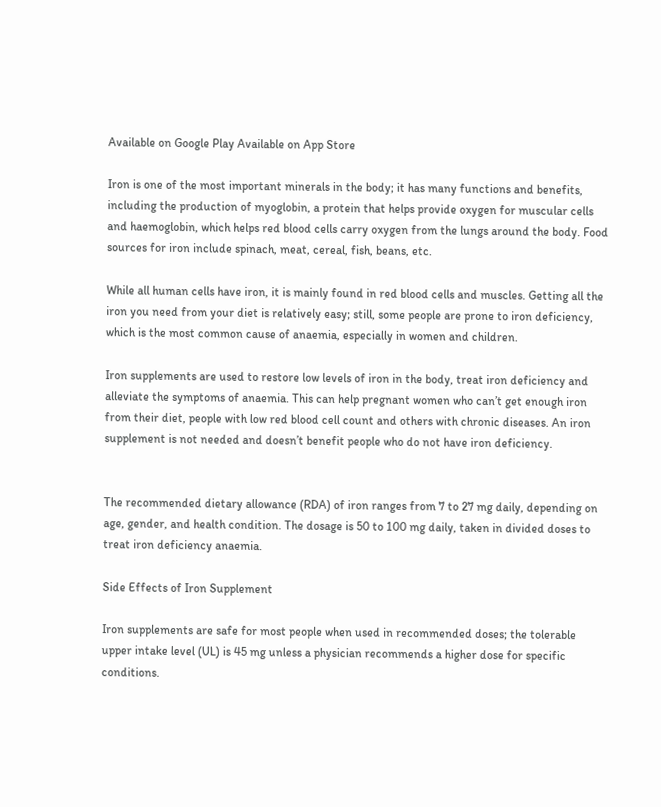Available on Google Play Available on App Store

Iron is one of the most important minerals in the body; it has many functions and benefits, including the production of myoglobin, a protein that helps provide oxygen for muscular cells and haemoglobin, which helps red blood cells carry oxygen from the lungs around the body. Food sources for iron include spinach, meat, cereal, fish, beans, etc.

While all human cells have iron, it is mainly found in red blood cells and muscles. Getting all the iron you need from your diet is relatively easy; still, some people are prone to iron deficiency, which is the most common cause of anaemia, especially in women and children.

Iron supplements are used to restore low levels of iron in the body, treat iron deficiency and alleviate the symptoms of anaemia. This can help pregnant women who can’t get enough iron from their diet, people with low red blood cell count and others with chronic diseases. An iron supplement is not needed and doesn’t benefit people who do not have iron deficiency.


The recommended dietary allowance (RDA) of iron ranges from 7 to 27 mg daily, depending on age, gender, and health condition. The dosage is 50 to 100 mg daily, taken in divided doses to treat iron deficiency anaemia.

Side Effects of Iron Supplement

Iron supplements are safe for most people when used in recommended doses; the tolerable upper intake level (UL) is 45 mg unless a physician recommends a higher dose for specific conditions.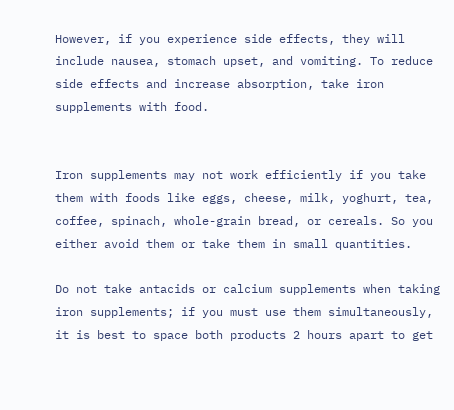However, if you experience side effects, they will include nausea, stomach upset, and vomiting. To reduce side effects and increase absorption, take iron supplements with food.


Iron supplements may not work efficiently if you take them with foods like eggs, cheese, milk, yoghurt, tea, coffee, spinach, whole-grain bread, or cereals. So you either avoid them or take them in small quantities.

Do not take antacids or calcium supplements when taking iron supplements; if you must use them simultaneously, it is best to space both products 2 hours apart to get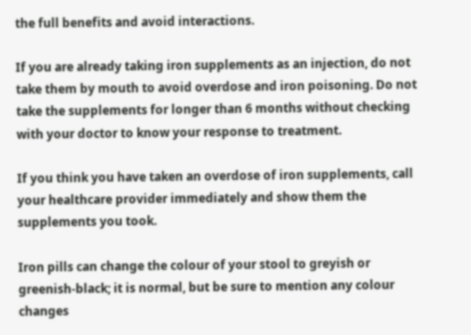the full benefits and avoid interactions.

If you are already taking iron supplements as an injection, do not take them by mouth to avoid overdose and iron poisoning. Do not take the supplements for longer than 6 months without checking with your doctor to know your response to treatment.

If you think you have taken an overdose of iron supplements, call your healthcare provider immediately and show them the supplements you took.

Iron pills can change the colour of your stool to greyish or greenish-black; it is normal, but be sure to mention any colour changes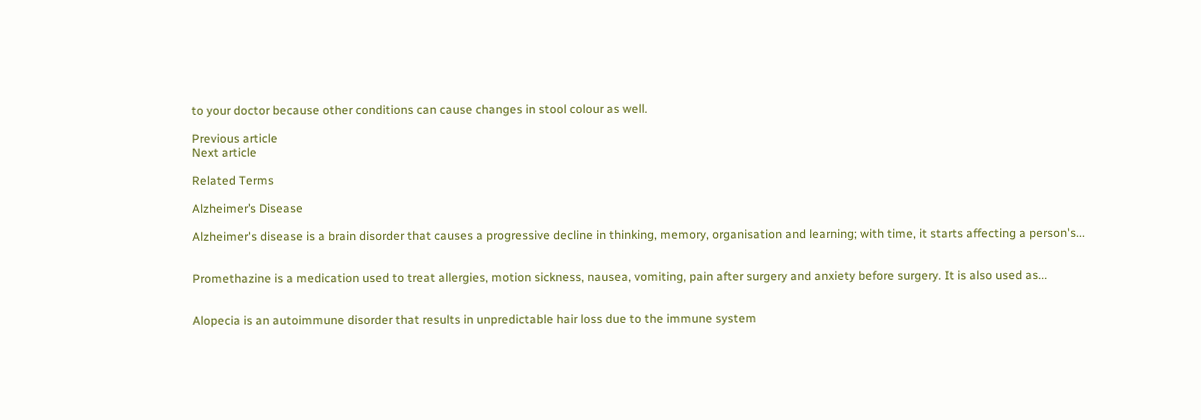to your doctor because other conditions can cause changes in stool colour as well.

Previous article
Next article

Related Terms

Alzheimer’s Disease

Alzheimer's disease is a brain disorder that causes a progressive decline in thinking, memory, organisation and learning; with time, it starts affecting a person's...


Promethazine is a medication used to treat allergies, motion sickness, nausea, vomiting, pain after surgery and anxiety before surgery. It is also used as...


Alopecia is an autoimmune disorder that results in unpredictable hair loss due to the immune system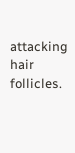attacking hair follicles.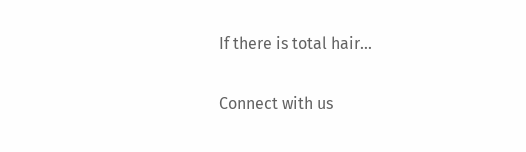If there is total hair...

Connect with us